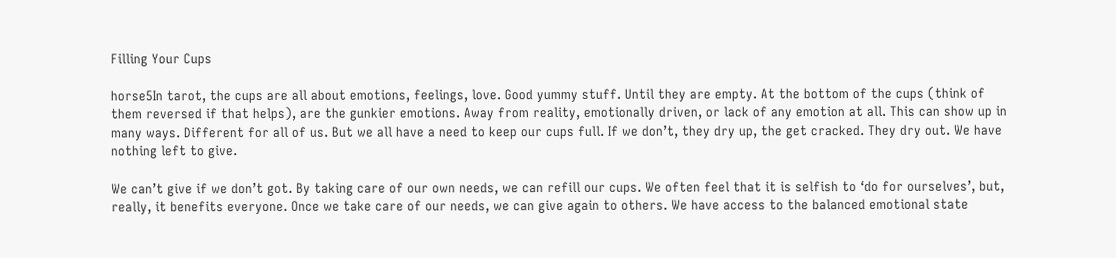Filling Your Cups

horse5In tarot, the cups are all about emotions, feelings, love. Good yummy stuff. Until they are empty. At the bottom of the cups (think of them reversed if that helps), are the gunkier emotions. Away from reality, emotionally driven, or lack of any emotion at all. This can show up in many ways. Different for all of us. But we all have a need to keep our cups full. If we don’t, they dry up, the get cracked. They dry out. We have nothing left to give.

We can’t give if we don’t got. By taking care of our own needs, we can refill our cups. We often feel that it is selfish to ‘do for ourselves’, but, really, it benefits everyone. Once we take care of our needs, we can give again to others. We have access to the balanced emotional state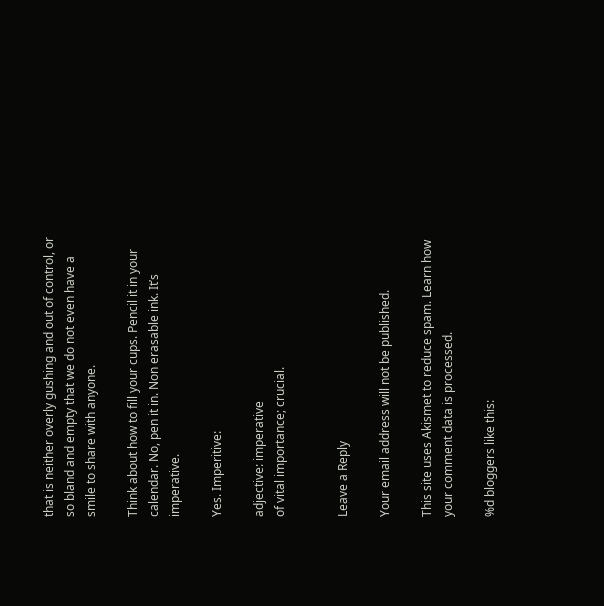that is neither overly gushing and out of control, or so bland and empty that we do not even have a smile to share with anyone.

Think about how to fill your cups. Pencil it in your calendar. No, pen it in. Non erasable ink. It’s imperative.

Yes. Imperitive:

adjective: imperative
of vital importance; crucial.


Leave a Reply

Your email address will not be published.

This site uses Akismet to reduce spam. Learn how your comment data is processed.

%d bloggers like this: